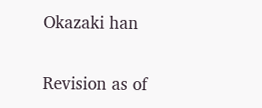Okazaki han

Revision as of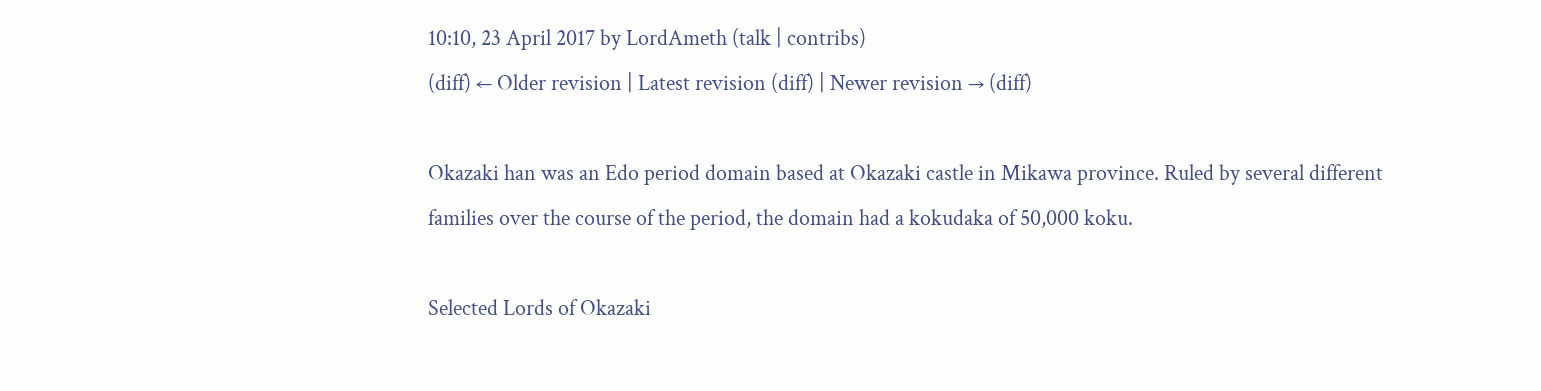10:10, 23 April 2017 by LordAmeth (talk | contribs)
(diff) ← Older revision | Latest revision (diff) | Newer revision → (diff)

Okazaki han was an Edo period domain based at Okazaki castle in Mikawa province. Ruled by several different families over the course of the period, the domain had a kokudaka of 50,000 koku.

Selected Lords of Okazaki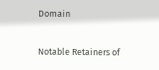Domain

Notable Retainers of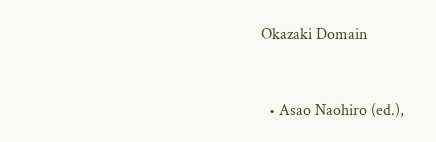Okazaki Domain


  • Asao Naohiro (ed.),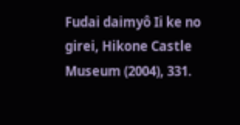Fudai daimyô Ii ke no girei, Hikone Castle Museum (2004), 331.